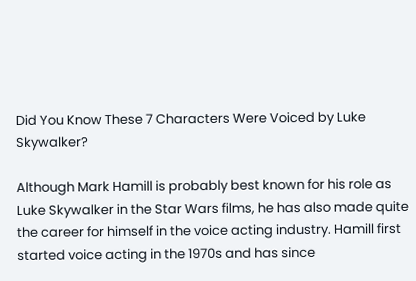Did You Know These 7 Characters Were Voiced by Luke Skywalker?

Although Mark Hamill is probably best known for his role as Luke Skywalker in the Star Wars films, he has also made quite the career for himself in the voice acting industry. Hamill first started voice acting in the 1970s and has since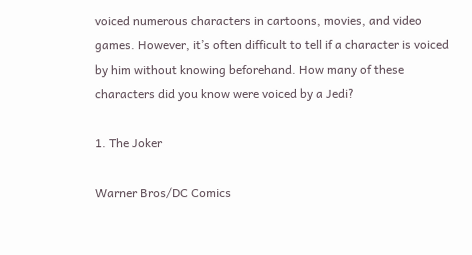voiced numerous characters in cartoons, movies, and video games. However, it’s often difficult to tell if a character is voiced by him without knowing beforehand. How many of these characters did you know were voiced by a Jedi?

1. The Joker

Warner Bros/DC Comics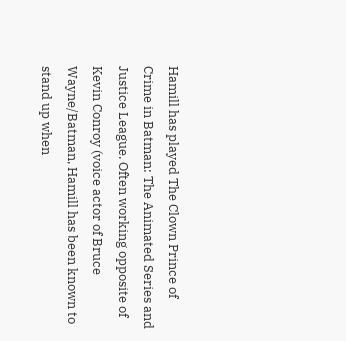Hamill has played The Clown Prince of Crime in Batman: The Animated Series and Justice League. Often working opposite of Kevin Conroy (voice actor of Bruce Wayne/Batman, Hamill has been known to stand up when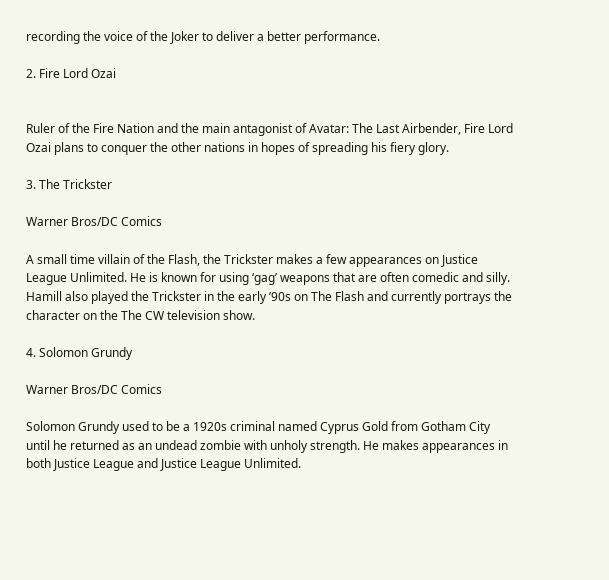recording the voice of the Joker to deliver a better performance.

2. Fire Lord Ozai


Ruler of the Fire Nation and the main antagonist of Avatar: The Last Airbender, Fire Lord Ozai plans to conquer the other nations in hopes of spreading his fiery glory.

3. The Trickster

Warner Bros/DC Comics

A small time villain of the Flash, the Trickster makes a few appearances on Justice League Unlimited. He is known for using ‘gag’ weapons that are often comedic and silly. Hamill also played the Trickster in the early ’90s on The Flash and currently portrays the character on the The CW television show.

4. Solomon Grundy

Warner Bros/DC Comics

Solomon Grundy used to be a 1920s criminal named Cyprus Gold from Gotham City until he returned as an undead zombie with unholy strength. He makes appearances in both Justice League and Justice League Unlimited.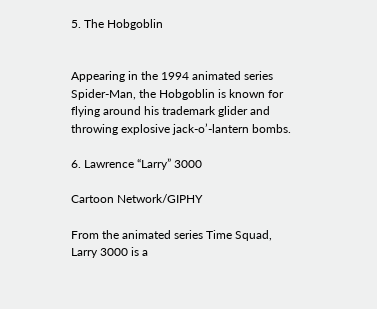5. The Hobgoblin


Appearing in the 1994 animated series Spider-Man, the Hobgoblin is known for flying around his trademark glider and throwing explosive jack-o’-lantern bombs.

6. Lawrence “Larry” 3000

Cartoon Network/GIPHY

From the animated series Time Squad, Larry 3000 is a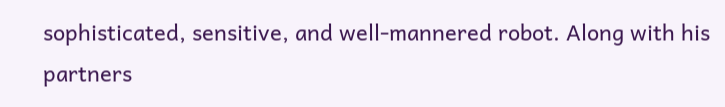sophisticated, sensitive, and well-mannered robot. Along with his partners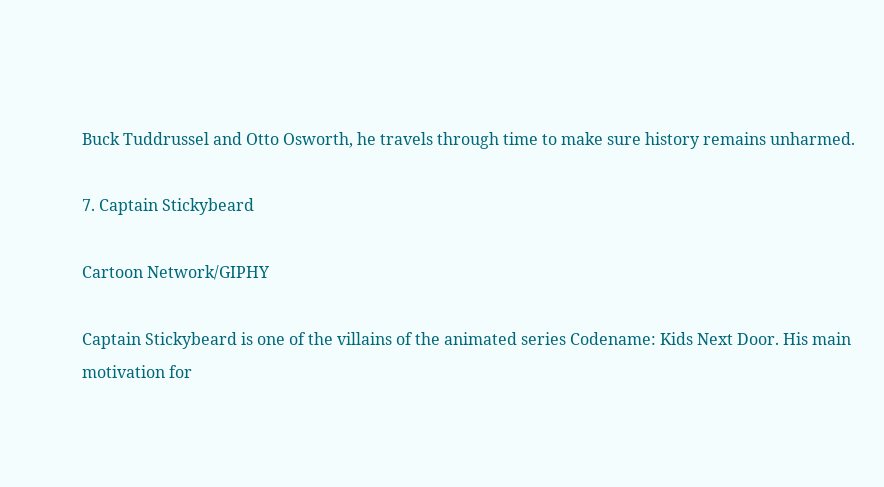Buck Tuddrussel and Otto Osworth, he travels through time to make sure history remains unharmed.

7. Captain Stickybeard

Cartoon Network/GIPHY

Captain Stickybeard is one of the villains of the animated series Codename: Kids Next Door. His main motivation for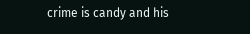crime is candy and his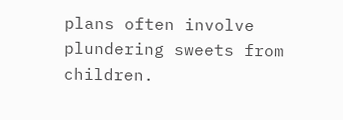plans often involve plundering sweets from children.